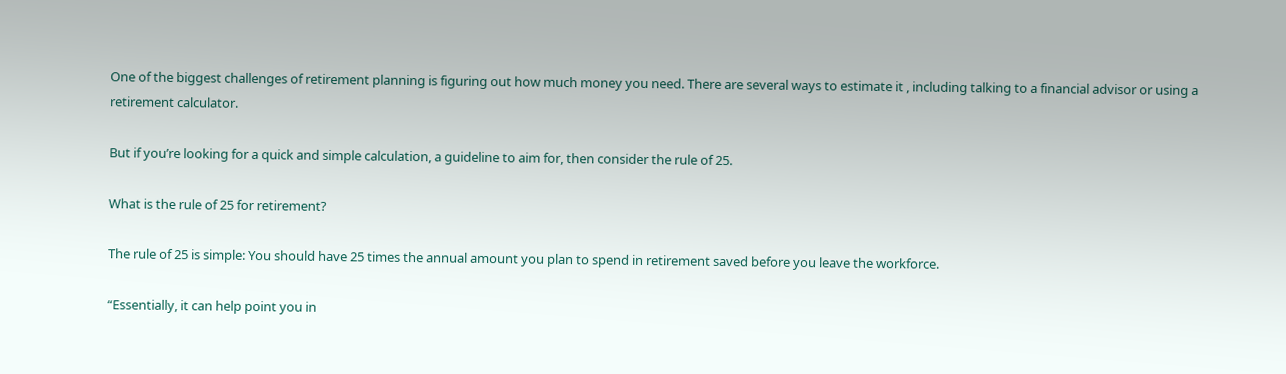One of the biggest challenges of retirement planning is figuring out how much money you need. There are several ways to estimate it , including talking to a financial advisor or using a retirement calculator.

But if you’re looking for a quick and simple calculation, a guideline to aim for, then consider the rule of 25.

What is the rule of 25 for retirement?

The rule of 25 is simple: You should have 25 times the annual amount you plan to spend in retirement saved before you leave the workforce.

“Essentially, it can help point you in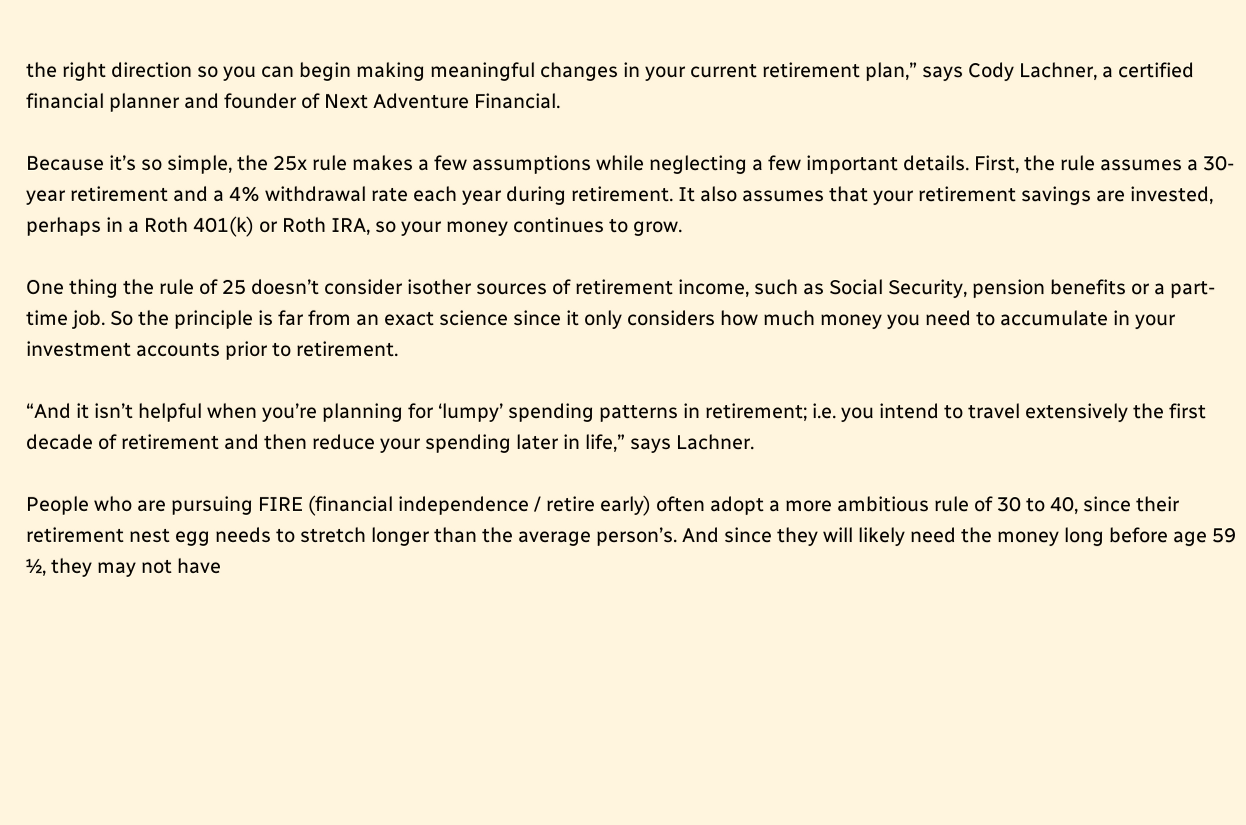the right direction so you can begin making meaningful changes in your current retirement plan,” says Cody Lachner, a certified financial planner and founder of Next Adventure Financial.

Because it’s so simple, the 25x rule makes a few assumptions while neglecting a few important details. First, the rule assumes a 30-year retirement and a 4% withdrawal rate each year during retirement. It also assumes that your retirement savings are invested, perhaps in a Roth 401(k) or Roth IRA, so your money continues to grow.

One thing the rule of 25 doesn’t consider isother sources of retirement income, such as Social Security, pension benefits or a part-time job. So the principle is far from an exact science since it only considers how much money you need to accumulate in your investment accounts prior to retirement.

“And it isn’t helpful when you’re planning for ‘lumpy’ spending patterns in retirement; i.e. you intend to travel extensively the first decade of retirement and then reduce your spending later in life,” says Lachner.

People who are pursuing FIRE (financial independence / retire early) often adopt a more ambitious rule of 30 to 40, since their retirement nest egg needs to stretch longer than the average person’s. And since they will likely need the money long before age 59 ½, they may not have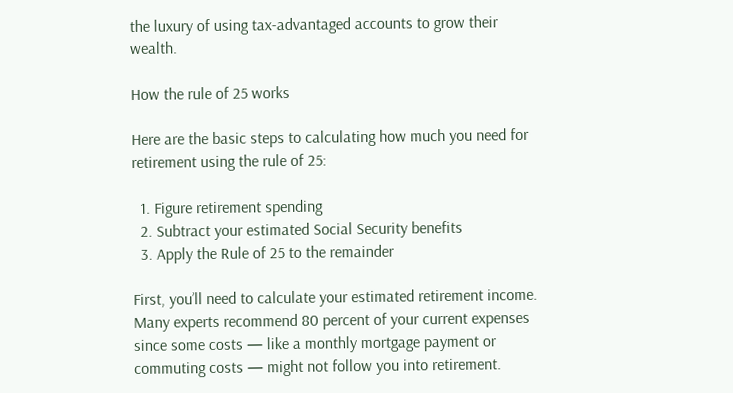the luxury of using tax-advantaged accounts to grow their wealth.

How the rule of 25 works

Here are the basic steps to calculating how much you need for retirement using the rule of 25:

  1. Figure retirement spending
  2. Subtract your estimated Social Security benefits
  3. Apply the Rule of 25 to the remainder

First, you’ll need to calculate your estimated retirement income. Many experts recommend 80 percent of your current expenses since some costs — like a monthly mortgage payment or commuting costs — might not follow you into retirement.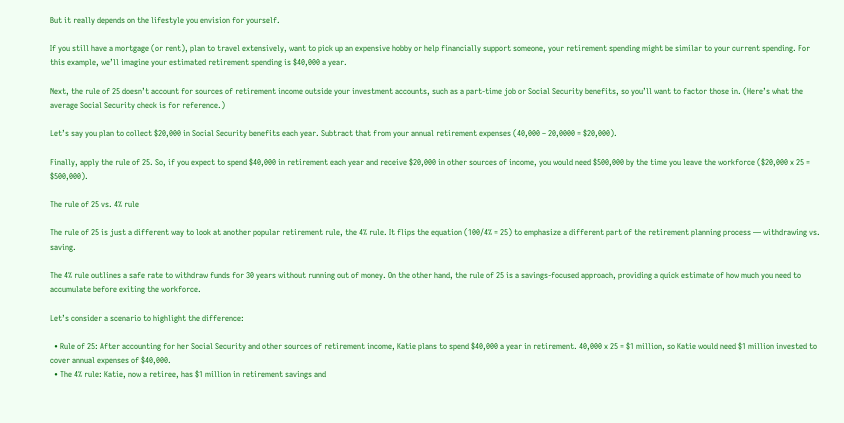But it really depends on the lifestyle you envision for yourself.

If you still have a mortgage (or rent), plan to travel extensively, want to pick up an expensive hobby or help financially support someone, your retirement spending might be similar to your current spending. For this example, we’ll imagine your estimated retirement spending is $40,000 a year.

Next, the rule of 25 doesn’t account for sources of retirement income outside your investment accounts, such as a part-time job or Social Security benefits, so you’ll want to factor those in. (Here’s what the average Social Security check is for reference.)

Let’s say you plan to collect $20,000 in Social Security benefits each year. Subtract that from your annual retirement expenses (40,000 – 20,0000 = $20,000).

Finally, apply the rule of 25. So, if you expect to spend $40,000 in retirement each year and receive $20,000 in other sources of income, you would need $500,000 by the time you leave the workforce ($20,000 x 25 = $500,000).

The rule of 25 vs. 4% rule

The rule of 25 is just a different way to look at another popular retirement rule, the 4% rule. It flips the equation (100/4% = 25) to emphasize a different part of the retirement planning process — withdrawing vs. saving.

The 4% rule outlines a safe rate to withdraw funds for 30 years without running out of money. On the other hand, the rule of 25 is a savings-focused approach, providing a quick estimate of how much you need to accumulate before exiting the workforce.

Let’s consider a scenario to highlight the difference:

  • Rule of 25: After accounting for her Social Security and other sources of retirement income, Katie plans to spend $40,000 a year in retirement. 40,000 x 25 = $1 million, so Katie would need $1 million invested to cover annual expenses of $40,000.
  • The 4% rule: Katie, now a retiree, has $1 million in retirement savings and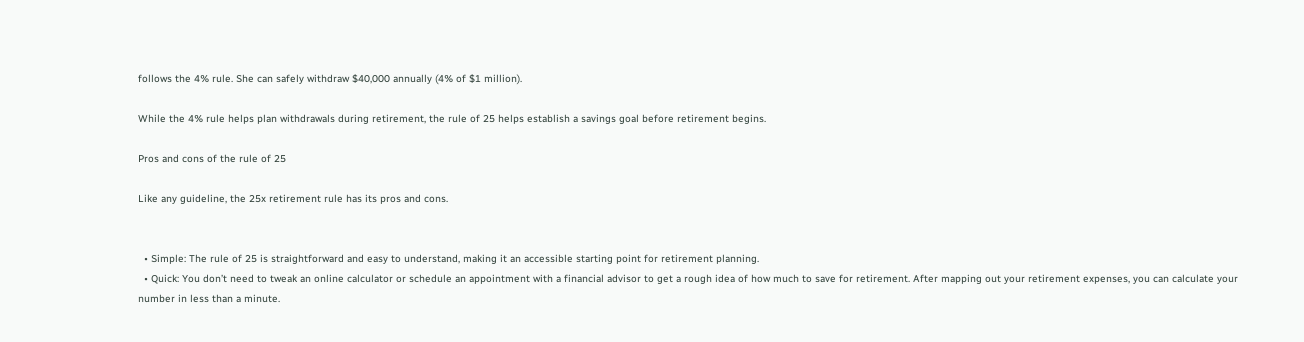follows the 4% rule. She can safely withdraw $40,000 annually (4% of $1 million).

While the 4% rule helps plan withdrawals during retirement, the rule of 25 helps establish a savings goal before retirement begins.

Pros and cons of the rule of 25

Like any guideline, the 25x retirement rule has its pros and cons.


  • Simple: The rule of 25 is straightforward and easy to understand, making it an accessible starting point for retirement planning.
  • Quick: You don’t need to tweak an online calculator or schedule an appointment with a financial advisor to get a rough idea of how much to save for retirement. After mapping out your retirement expenses, you can calculate your number in less than a minute.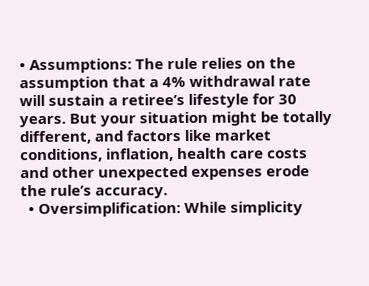• Assumptions: The rule relies on the assumption that a 4% withdrawal rate will sustain a retiree’s lifestyle for 30 years. But your situation might be totally different, and factors like market conditions, inflation, health care costs and other unexpected expenses erode the rule’s accuracy.
  • Oversimplification: While simplicity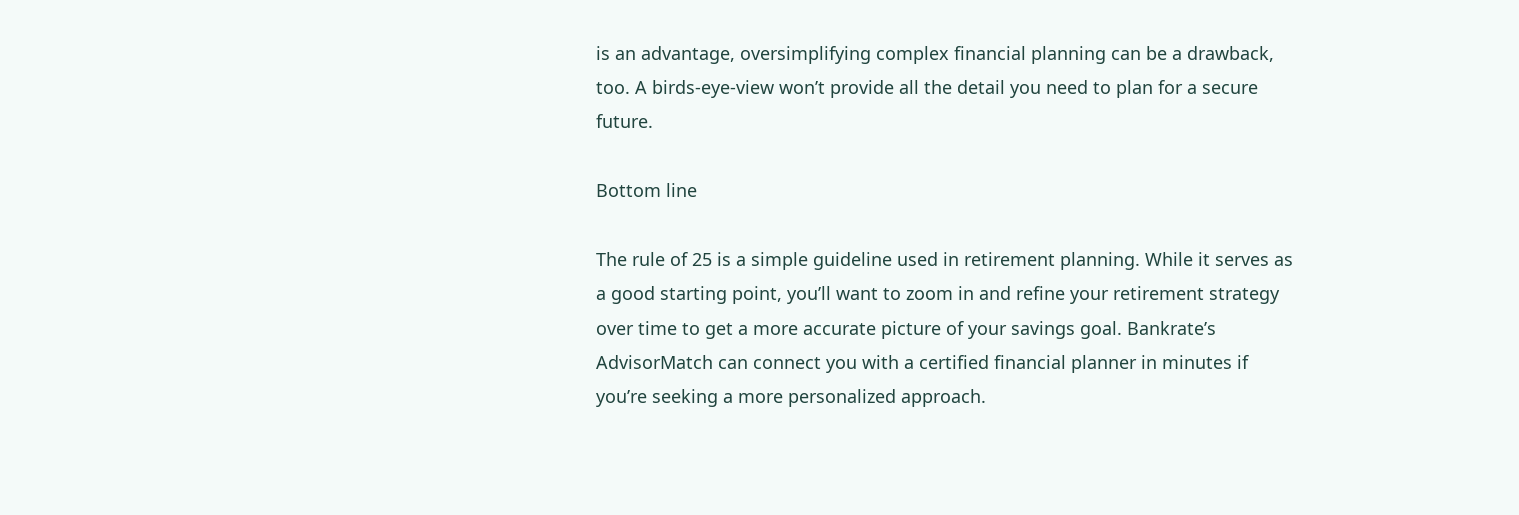is an advantage, oversimplifying complex financial planning can be a drawback, too. A birds-eye-view won’t provide all the detail you need to plan for a secure future.

Bottom line

The rule of 25 is a simple guideline used in retirement planning. While it serves as a good starting point, you’ll want to zoom in and refine your retirement strategy over time to get a more accurate picture of your savings goal. Bankrate’s AdvisorMatch can connect you with a certified financial planner in minutes if you’re seeking a more personalized approach.